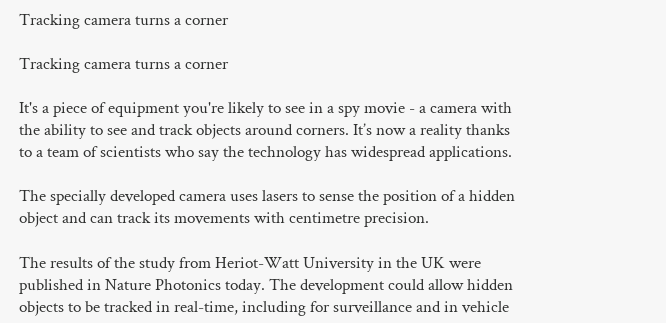Tracking camera turns a corner

Tracking camera turns a corner

It's a piece of equipment you're likely to see in a spy movie - a camera with the ability to see and track objects around corners. It’s now a reality thanks to a team of scientists who say the technology has widespread applications.

The specially developed camera uses lasers to sense the position of a hidden object and can track its movements with centimetre precision.

The results of the study from Heriot-Watt University in the UK were published in Nature Photonics today. The development could allow hidden objects to be tracked in real-time, including for surveillance and in vehicle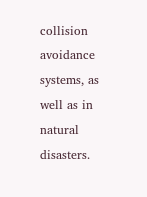collision avoidance systems, as well as in natural disasters.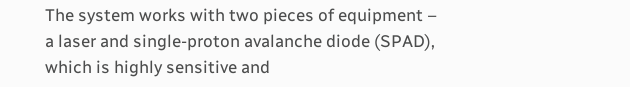The system works with two pieces of equipment – a laser and single-proton avalanche diode (SPAD), which is highly sensitive and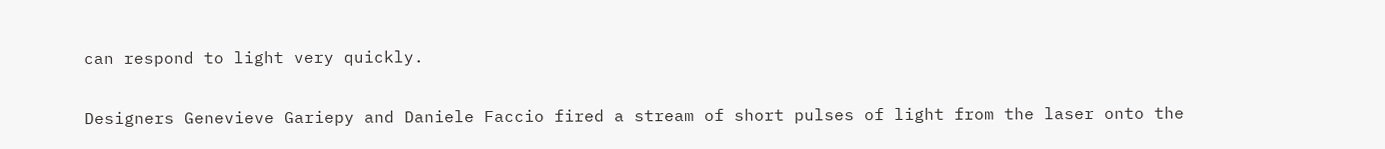can respond to light very quickly.

Designers Genevieve Gariepy and Daniele Faccio fired a stream of short pulses of light from the laser onto the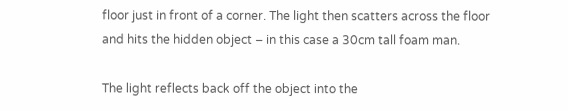floor just in front of a corner. The light then scatters across the floor and hits the hidden object – in this case a 30cm tall foam man.

The light reflects back off the object into the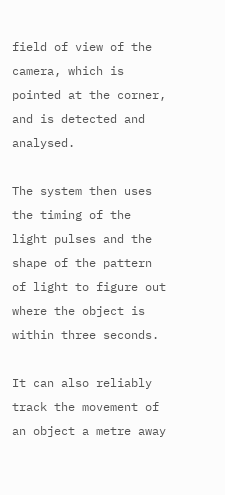field of view of the camera, which is pointed at the corner, and is detected and analysed.

The system then uses the timing of the light pulses and the shape of the pattern of light to figure out where the object is within three seconds.

It can also reliably track the movement of an object a metre away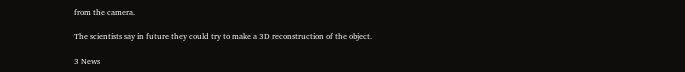from the camera.

The scientists say in future they could try to make a 3D reconstruction of the object.

3 News